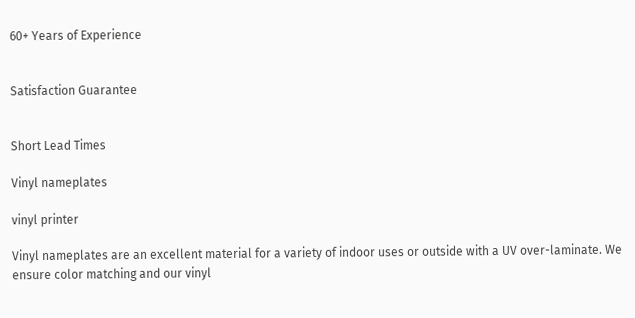60+ Years of Experience


Satisfaction Guarantee


Short Lead Times

Vinyl nameplates

vinyl printer

Vinyl nameplates are an excellent material for a variety of indoor uses or outside with a UV over-laminate. We ensure color matching and our vinyl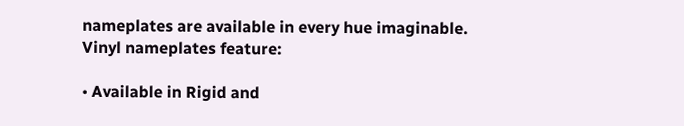nameplates are available in every hue imaginable. Vinyl nameplates feature:

• Available in Rigid and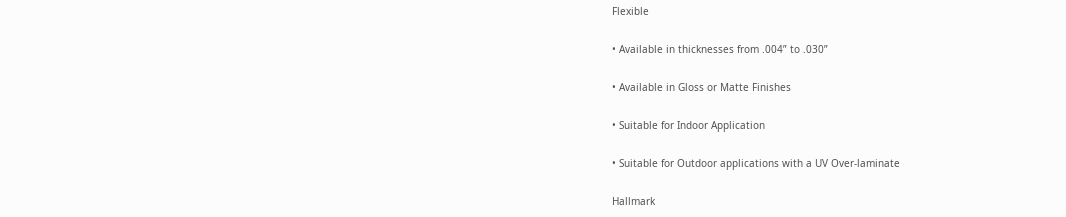Flexible

• Available in thicknesses from .004” to .030”

• Available in Gloss or Matte Finishes

• Suitable for Indoor Application

• Suitable for Outdoor applications with a UV Over-laminate

Hallmark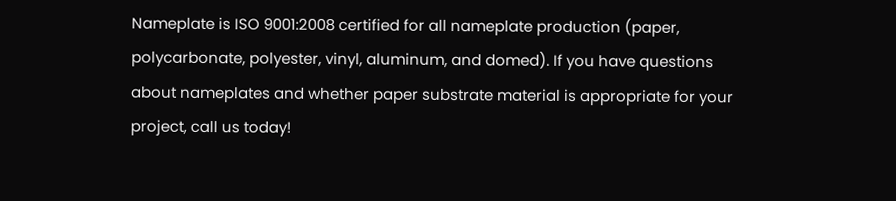Nameplate is ISO 9001:2008 certified for all nameplate production (paper, polycarbonate, polyester, vinyl, aluminum, and domed). If you have questions about nameplates and whether paper substrate material is appropriate for your project, call us today!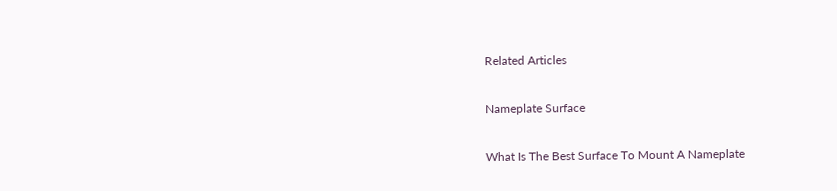Related Articles

Nameplate Surface

What Is The Best Surface To Mount A Nameplate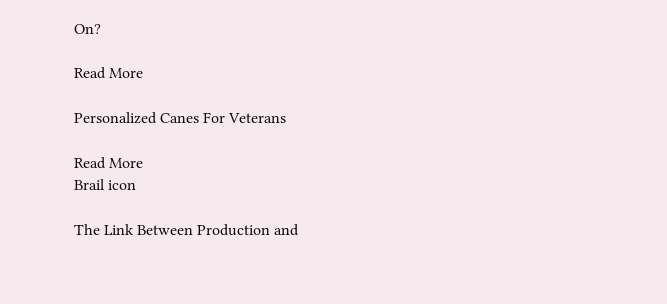On?

Read More

Personalized Canes For Veterans

Read More
Brail icon

The Link Between Production and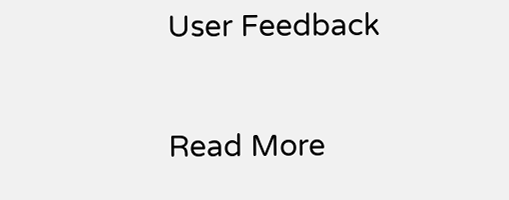User Feedback

Read More